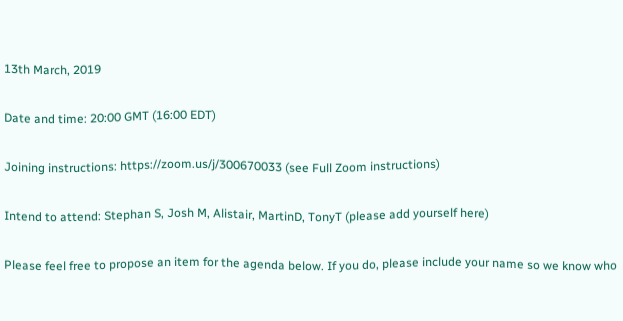13th March, 2019

Date and time: 20:00 GMT (16:00 EDT)

Joining instructions: https://zoom.us/j/300670033 (see Full Zoom instructions)

Intend to attend: Stephan S, Josh M, Alistair, MartinD, TonyT (please add yourself here)

Please feel free to propose an item for the agenda below. If you do, please include your name so we know who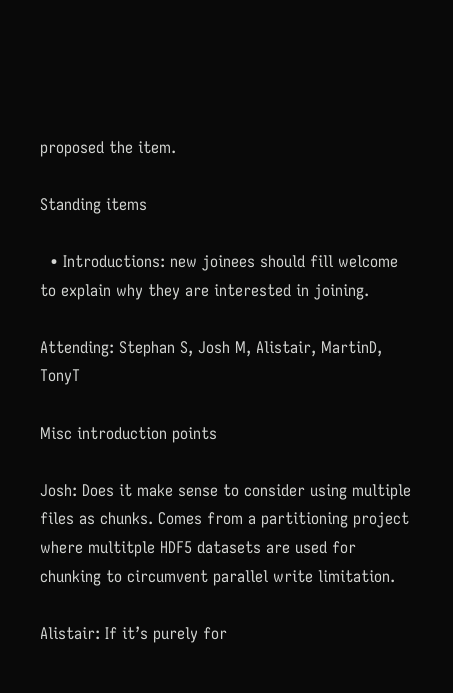proposed the item.

Standing items

  • Introductions: new joinees should fill welcome to explain why they are interested in joining.

Attending: Stephan S, Josh M, Alistair, MartinD, TonyT

Misc introduction points

Josh: Does it make sense to consider using multiple files as chunks. Comes from a partitioning project where multitple HDF5 datasets are used for chunking to circumvent parallel write limitation.

Alistair: If it’s purely for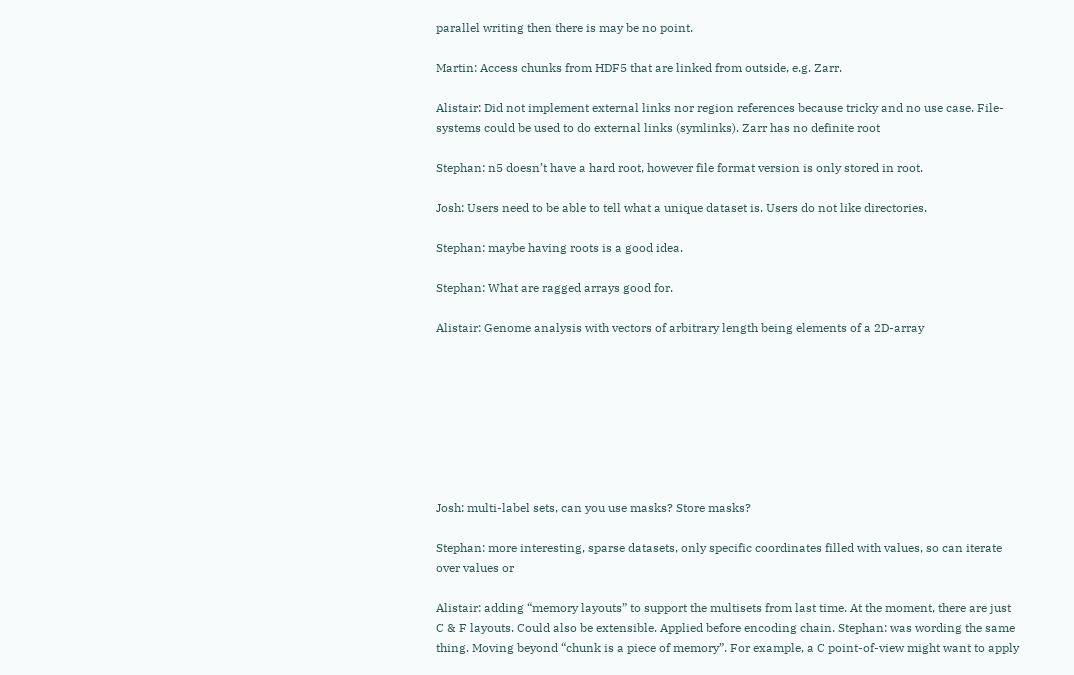parallel writing then there is may be no point.

Martin: Access chunks from HDF5 that are linked from outside, e.g. Zarr.

Alistair: Did not implement external links nor region references because tricky and no use case. File-systems could be used to do external links (symlinks). Zarr has no definite root

Stephan: n5 doesn’t have a hard root, however file format version is only stored in root.

Josh: Users need to be able to tell what a unique dataset is. Users do not like directories.

Stephan: maybe having roots is a good idea.

Stephan: What are ragged arrays good for.

Alistair: Genome analysis with vectors of arbitrary length being elements of a 2D-array








Josh: multi-label sets, can you use masks? Store masks?

Stephan: more interesting, sparse datasets, only specific coordinates filled with values, so can iterate over values or

Alistair: adding “memory layouts” to support the multisets from last time. At the moment, there are just C & F layouts. Could also be extensible. Applied before encoding chain. Stephan: was wording the same thing. Moving beyond “chunk is a piece of memory”. For example, a C point-of-view might want to apply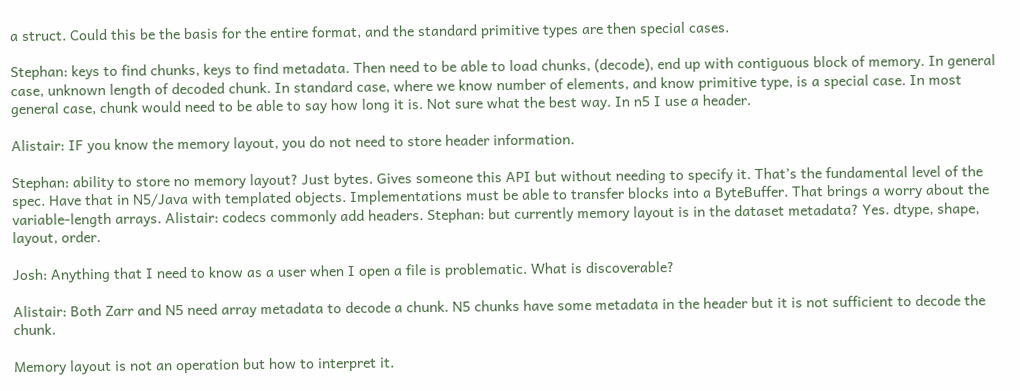a struct. Could this be the basis for the entire format, and the standard primitive types are then special cases.

Stephan: keys to find chunks, keys to find metadata. Then need to be able to load chunks, (decode), end up with contiguous block of memory. In general case, unknown length of decoded chunk. In standard case, where we know number of elements, and know primitive type, is a special case. In most general case, chunk would need to be able to say how long it is. Not sure what the best way. In n5 I use a header.

Alistair: IF you know the memory layout, you do not need to store header information.

Stephan: ability to store no memory layout? Just bytes. Gives someone this API but without needing to specify it. That’s the fundamental level of the spec. Have that in N5/Java with templated objects. Implementations must be able to transfer blocks into a ByteBuffer. That brings a worry about the variable-length arrays. Alistair: codecs commonly add headers. Stephan: but currently memory layout is in the dataset metadata? Yes. dtype, shape, layout, order.

Josh: Anything that I need to know as a user when I open a file is problematic. What is discoverable?

Alistair: Both Zarr and N5 need array metadata to decode a chunk. N5 chunks have some metadata in the header but it is not sufficient to decode the chunk.

Memory layout is not an operation but how to interpret it.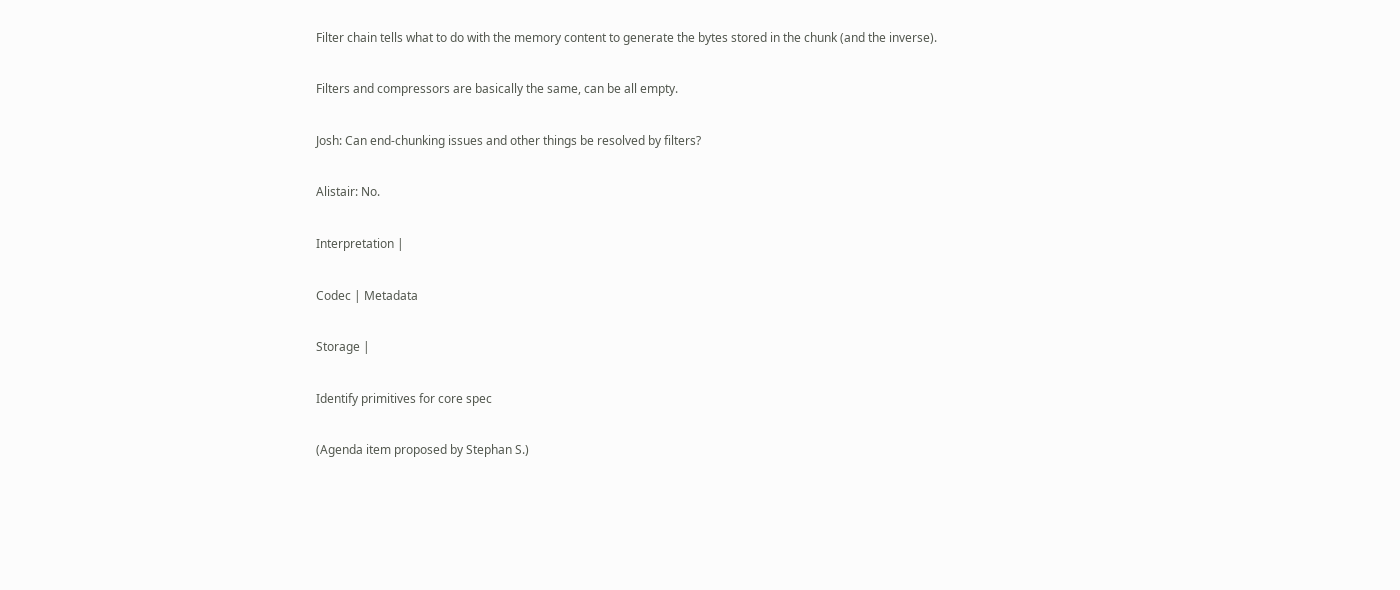Filter chain tells what to do with the memory content to generate the bytes stored in the chunk (and the inverse).

Filters and compressors are basically the same, can be all empty.

Josh: Can end-chunking issues and other things be resolved by filters?

Alistair: No.

Interpretation |

Codec | Metadata

Storage |

Identify primitives for core spec

(Agenda item proposed by Stephan S.)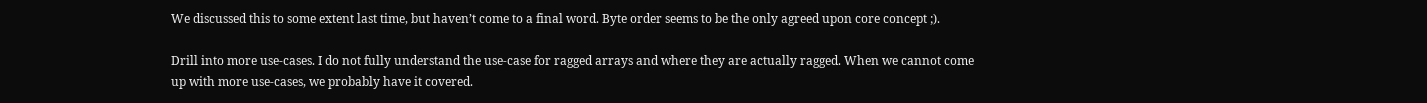We discussed this to some extent last time, but haven’t come to a final word. Byte order seems to be the only agreed upon core concept ;).

Drill into more use-cases. I do not fully understand the use-case for ragged arrays and where they are actually ragged. When we cannot come up with more use-cases, we probably have it covered.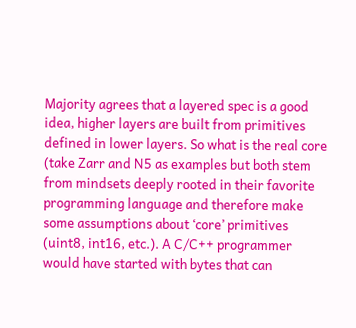Majority agrees that a layered spec is a good idea, higher layers are built from primitives defined in lower layers. So what is the real core (take Zarr and N5 as examples but both stem from mindsets deeply rooted in their favorite programming language and therefore make some assumptions about ‘core’ primitives (uint8, int16, etc.). A C/C++ programmer would have started with bytes that can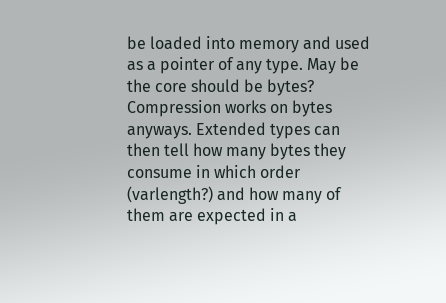be loaded into memory and used as a pointer of any type. May be the core should be bytes? Compression works on bytes anyways. Extended types can then tell how many bytes they consume in which order (varlength?) and how many of them are expected in a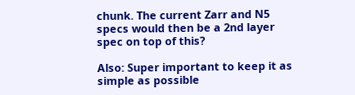chunk. The current Zarr and N5 specs would then be a 2nd layer spec on top of this?

Also: Super important to keep it as simple as possible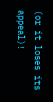(or it loses its appeal)!